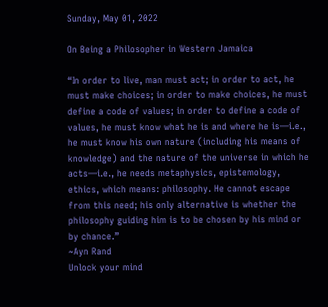Sunday, May 01, 2022

On Being a Philosopher in Western Jamaica

“In order to live, man must act; in order to act, he must make choices; in order to make choices, he must define a code of values; in order to define a code of values, he must know what he is and where he is—i.e., he must know his own nature (including his means of knowledge) and the nature of the universe in which he acts—i.e., he needs metaphysics, epistemology, ethics, which means: philosophy. He cannot escape from this need; his only alternative is whether the philosophy guiding him is to be chosen by his mind or by chance.”
~Ayn Rand
Unlock your mind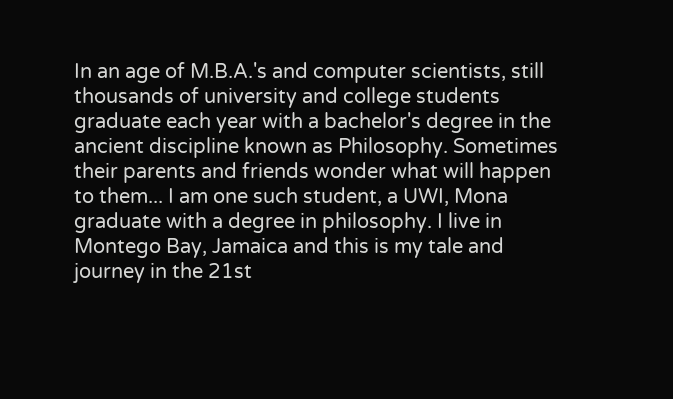In an age of M.B.A.'s and computer scientists, still thousands of university and college students graduate each year with a bachelor's degree in the ancient discipline known as Philosophy. Sometimes their parents and friends wonder what will happen to them... I am one such student, a UWI, Mona graduate with a degree in philosophy. I live in Montego Bay, Jamaica and this is my tale and journey in the 21st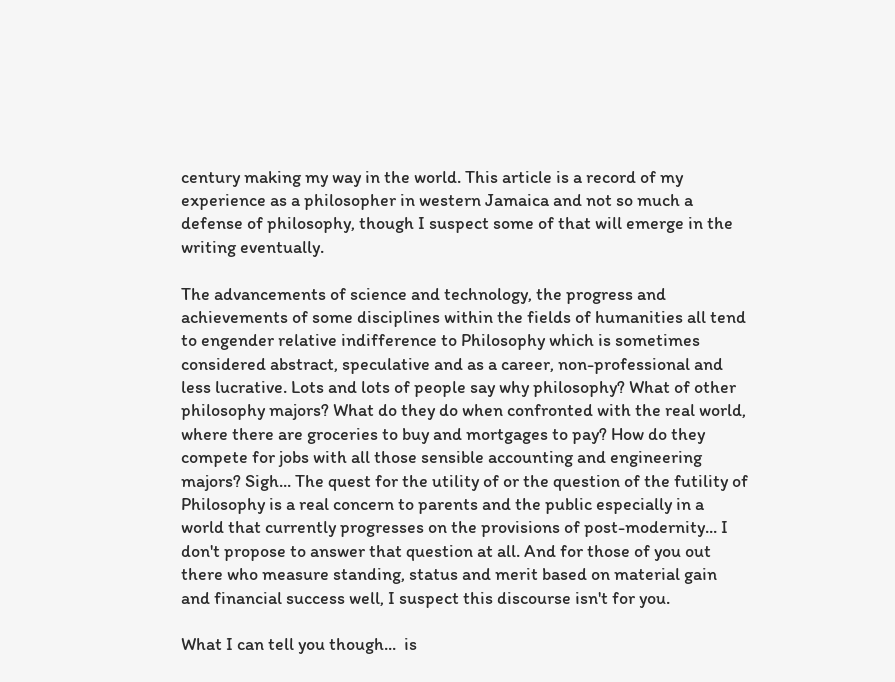century making my way in the world. This article is a record of my experience as a philosopher in western Jamaica and not so much a defense of philosophy, though I suspect some of that will emerge in the writing eventually.

The advancements of science and technology, the progress and achievements of some disciplines within the fields of humanities all tend to engender relative indifference to Philosophy which is sometimes considered abstract, speculative and as a career, non-professional and less lucrative. Lots and lots of people say why philosophy? What of other philosophy majors? What do they do when confronted with the real world, where there are groceries to buy and mortgages to pay? How do they compete for jobs with all those sensible accounting and engineering majors? Sigh... The quest for the utility of or the question of the futility of Philosophy is a real concern to parents and the public especially in a world that currently progresses on the provisions of post-modernity... I don't propose to answer that question at all. And for those of you out there who measure standing, status and merit based on material gain and financial success well, I suspect this discourse isn't for you.

What I can tell you though...  is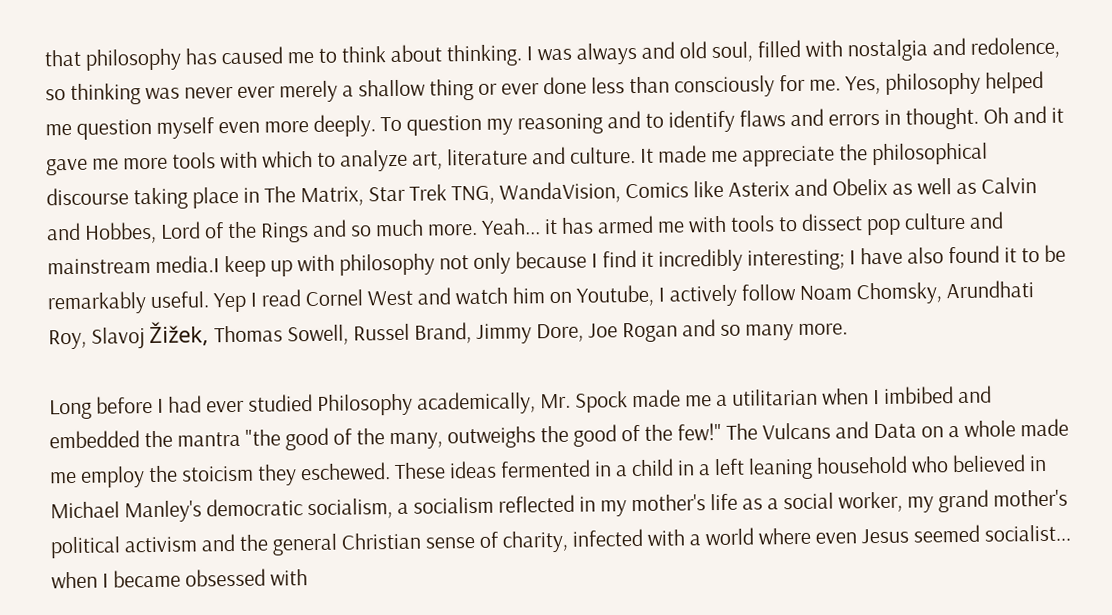that philosophy has caused me to think about thinking. I was always and old soul, filled with nostalgia and redolence, so thinking was never ever merely a shallow thing or ever done less than consciously for me. Yes, philosophy helped me question myself even more deeply. To question my reasoning and to identify flaws and errors in thought. Oh and it gave me more tools with which to analyze art, literature and culture. It made me appreciate the philosophical discourse taking place in The Matrix, Star Trek TNG, WandaVision, Comics like Asterix and Obelix as well as Calvin and Hobbes, Lord of the Rings and so much more. Yeah... it has armed me with tools to dissect pop culture and mainstream media.I keep up with philosophy not only because I find it incredibly interesting; I have also found it to be remarkably useful. Yep I read Cornel West and watch him on Youtube, I actively follow Noam Chomsky, Arundhati Roy, Slavoj Žižek, Thomas Sowell, Russel Brand, Jimmy Dore, Joe Rogan and so many more.

Long before I had ever studied Philosophy academically, Mr. Spock made me a utilitarian when I imbibed and embedded the mantra "the good of the many, outweighs the good of the few!" The Vulcans and Data on a whole made me employ the stoicism they eschewed. These ideas fermented in a child in a left leaning household who believed in Michael Manley's democratic socialism, a socialism reflected in my mother's life as a social worker, my grand mother's political activism and the general Christian sense of charity, infected with a world where even Jesus seemed socialist... when I became obsessed with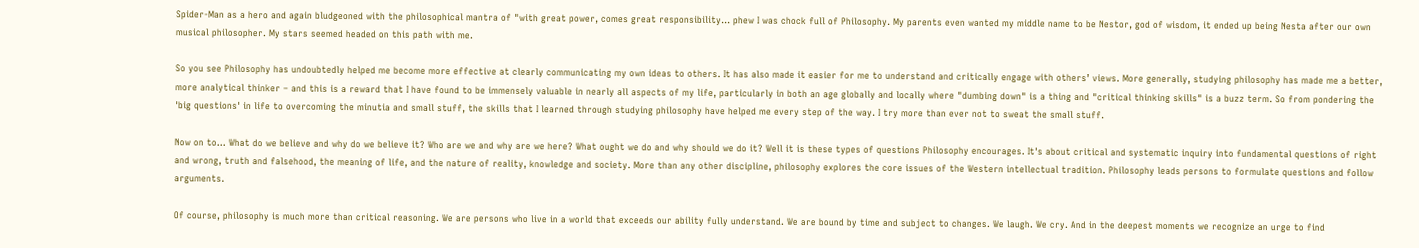Spider-Man as a hero and again bludgeoned with the philosophical mantra of "with great power, comes great responsibility... phew I was chock full of Philosophy. My parents even wanted my middle name to be Nestor, god of wisdom, it ended up being Nesta after our own musical philosopher. My stars seemed headed on this path with me.

So you see Philosophy has undoubtedly helped me become more effective at clearly communicating my own ideas to others. It has also made it easier for me to understand and critically engage with others’ views. More generally, studying philosophy has made me a better, more analytical thinker – and this is a reward that I have found to be immensely valuable in nearly all aspects of my life, particularly in both an age globally and locally where "dumbing down" is a thing and "critical thinking skills" is a buzz term. So from pondering the 'big questions' in life to overcoming the minutia and small stuff, the skills that I learned through studying philosophy have helped me every step of the way. I try more than ever not to sweat the small stuff.

Now on to... What do we believe and why do we believe it? Who are we and why are we here? What ought we do and why should we do it? Well it is these types of questions Philosophy encourages. It's about critical and systematic inquiry into fundamental questions of right and wrong, truth and falsehood, the meaning of life, and the nature of reality, knowledge and society. More than any other discipline, philosophy explores the core issues of the Western intellectual tradition. Philosophy leads persons to formulate questions and follow arguments.

Of course, philosophy is much more than critical reasoning. We are persons who live in a world that exceeds our ability fully understand. We are bound by time and subject to changes. We laugh. We cry. And in the deepest moments we recognize an urge to find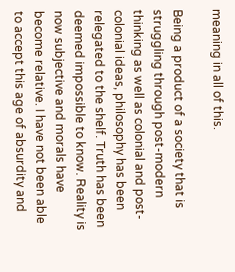meaning in all of this.

Being a product of a society that is struggling through post-modern thinking as well as colonial and post-colonial ideas, philosophy has been relegated to the shelf. Truth has been deemed impossible to know. Reality is now subjective and morals have become relative. I have not been able to accept this age of absurdity and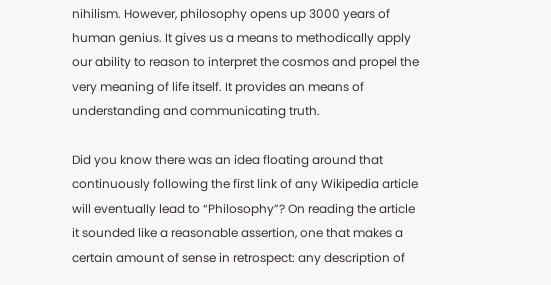nihilism. However, philosophy opens up 3000 years of human genius. It gives us a means to methodically apply our ability to reason to interpret the cosmos and propel the very meaning of life itself. It provides an means of understanding and communicating truth.

Did you know there was an idea floating around that continuously following the first link of any Wikipedia article will eventually lead to “Philosophy”? On reading the article it sounded like a reasonable assertion, one that makes a certain amount of sense in retrospect: any description of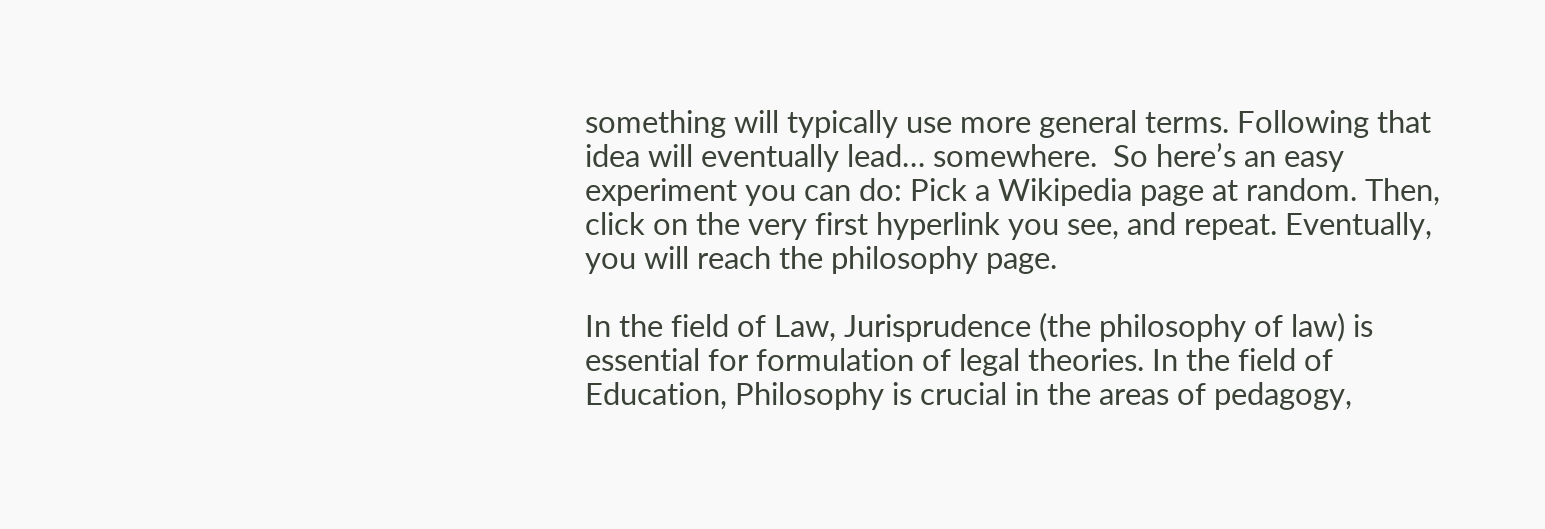something will typically use more general terms. Following that idea will eventually lead… somewhere.  So here’s an easy experiment you can do: Pick a Wikipedia page at random. Then, click on the very first hyperlink you see, and repeat. Eventually, you will reach the philosophy page.

In the field of Law, Jurisprudence (the philosophy of law) is essential for formulation of legal theories. In the field of Education, Philosophy is crucial in the areas of pedagogy,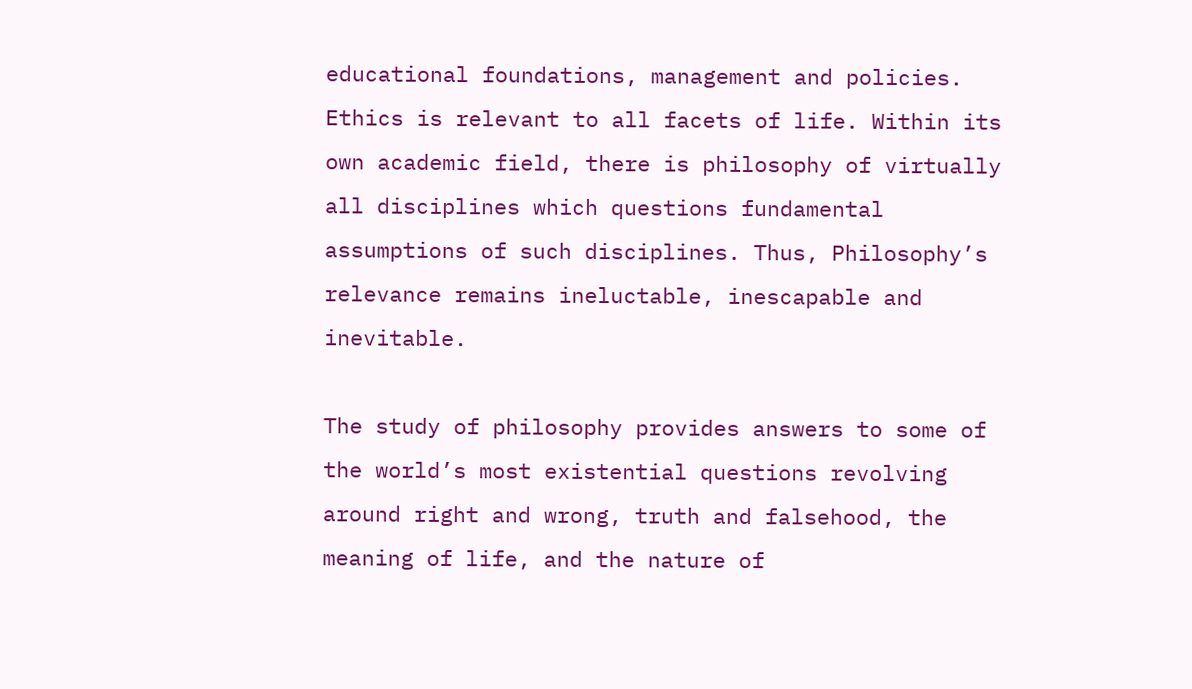educational foundations, management and policies. Ethics is relevant to all facets of life. Within its own academic field, there is philosophy of virtually all disciplines which questions fundamental assumptions of such disciplines. Thus, Philosophy’s relevance remains ineluctable, inescapable and inevitable.

The study of philosophy provides answers to some of the world’s most existential questions revolving around right and wrong, truth and falsehood, the meaning of life, and the nature of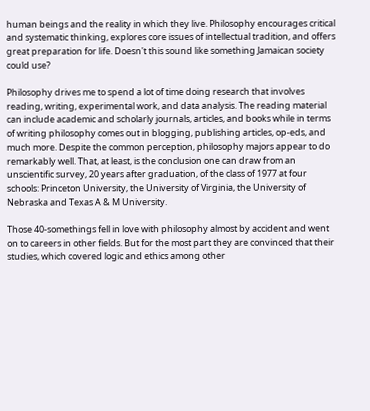human beings and the reality in which they live. Philosophy encourages critical and systematic thinking, explores core issues of intellectual tradition, and offers great preparation for life. Doesn't this sound like something Jamaican society could use?

Philosophy drives me to spend a lot of time doing research that involves reading, writing, experimental work, and data analysis. The reading material can include academic and scholarly journals, articles, and books while in terms of writing philosophy comes out in blogging, publishing articles, op-eds, and much more. Despite the common perception, philosophy majors appear to do remarkably well. That, at least, is the conclusion one can draw from an unscientific survey, 20 years after graduation, of the class of 1977 at four schools: Princeton University, the University of Virginia, the University of Nebraska and Texas A & M University.

Those 40-somethings fell in love with philosophy almost by accident and went on to careers in other fields. But for the most part they are convinced that their studies, which covered logic and ethics among other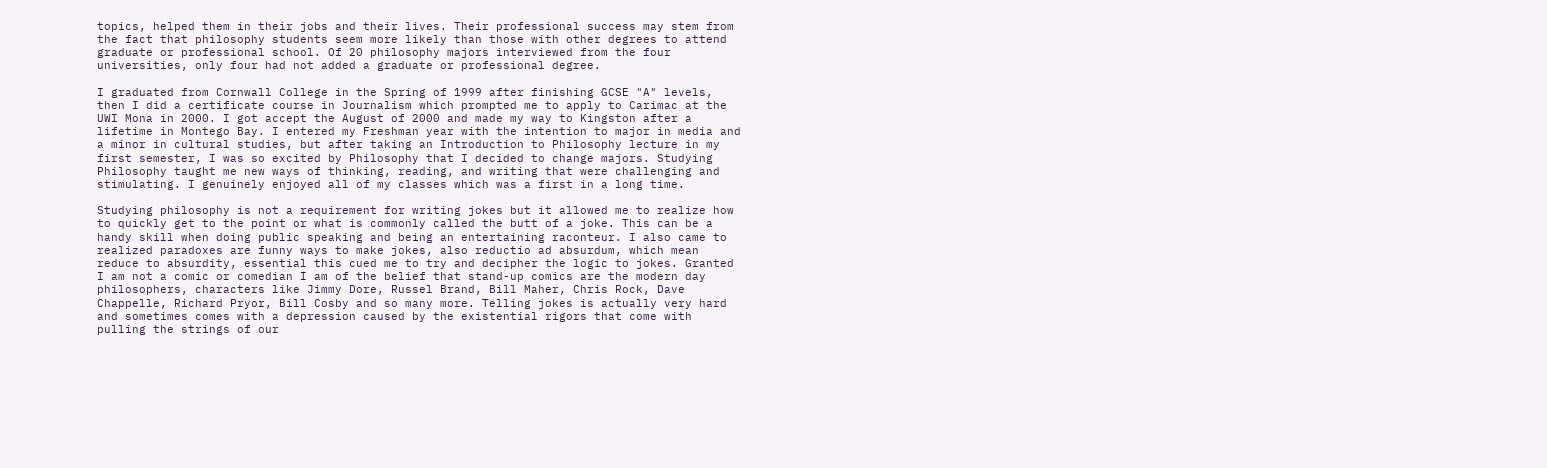topics, helped them in their jobs and their lives. Their professional success may stem from the fact that philosophy students seem more likely than those with other degrees to attend graduate or professional school. Of 20 philosophy majors interviewed from the four universities, only four had not added a graduate or professional degree.

I graduated from Cornwall College in the Spring of 1999 after finishing GCSE "A" levels, then I did a certificate course in Journalism which prompted me to apply to Carimac at the UWI Mona in 2000. I got accept the August of 2000 and made my way to Kingston after a lifetime in Montego Bay. I entered my Freshman year with the intention to major in media and a minor in cultural studies, but after taking an Introduction to Philosophy lecture in my first semester, I was so excited by Philosophy that I decided to change majors. Studying Philosophy taught me new ways of thinking, reading, and writing that were challenging and stimulating. I genuinely enjoyed all of my classes which was a first in a long time.

Studying philosophy is not a requirement for writing jokes but it allowed me to realize how to quickly get to the point or what is commonly called the butt of a joke. This can be a handy skill when doing public speaking and being an entertaining raconteur. I also came to realized paradoxes are funny ways to make jokes, also reductio ad absurdum, which mean reduce to absurdity, essential this cued me to try and decipher the logic to jokes. Granted I am not a comic or comedian I am of the belief that stand-up comics are the modern day philosophers, characters like Jimmy Dore, Russel Brand, Bill Maher, Chris Rock, Dave Chappelle, Richard Pryor, Bill Cosby and so many more. Telling jokes is actually very hard and sometimes comes with a depression caused by the existential rigors that come with pulling the strings of our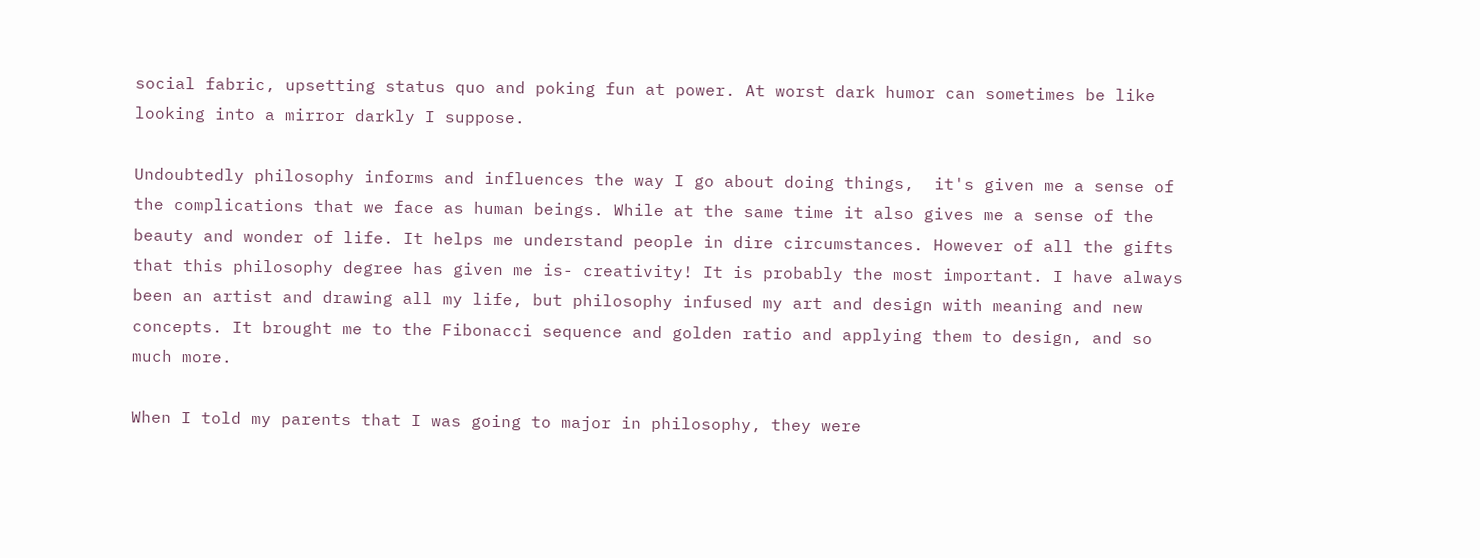social fabric, upsetting status quo and poking fun at power. At worst dark humor can sometimes be like looking into a mirror darkly I suppose.

Undoubtedly philosophy informs and influences the way I go about doing things,  it's given me a sense of the complications that we face as human beings. While at the same time it also gives me a sense of the beauty and wonder of life. It helps me understand people in dire circumstances. However of all the gifts that this philosophy degree has given me is- creativity! It is probably the most important. I have always been an artist and drawing all my life, but philosophy infused my art and design with meaning and new concepts. It brought me to the Fibonacci sequence and golden ratio and applying them to design, and so much more.

When I told my parents that I was going to major in philosophy, they were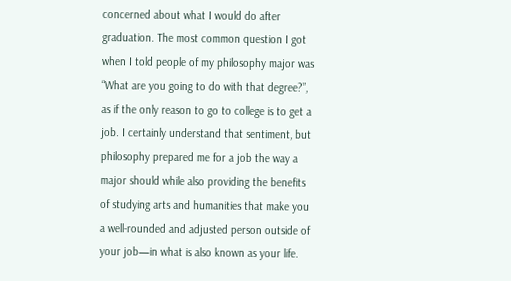concerned about what I would do after graduation. The most common question I got when I told people of my philosophy major was “What are you going to do with that degree?”, as if the only reason to go to college is to get a job. I certainly understand that sentiment, but philosophy prepared me for a job the way a major should while also providing the benefits of studying arts and humanities that make you a well-rounded and adjusted person outside of your job—in what is also known as your life.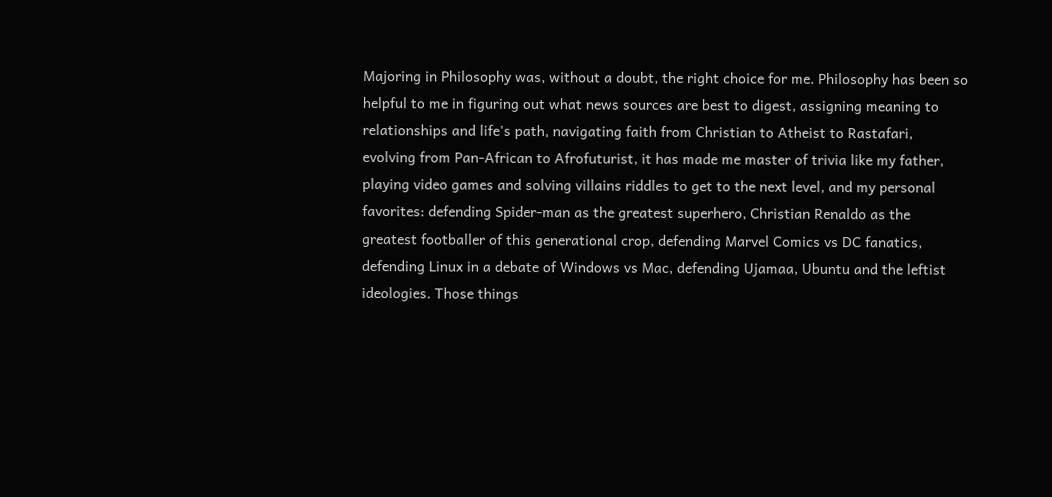Majoring in Philosophy was, without a doubt, the right choice for me. Philosophy has been so helpful to me in figuring out what news sources are best to digest, assigning meaning to relationships and life's path, navigating faith from Christian to Atheist to Rastafari, evolving from Pan-African to Afrofuturist, it has made me master of trivia like my father, playing video games and solving villains riddles to get to the next level, and my personal favorites: defending Spider-man as the greatest superhero, Christian Renaldo as the greatest footballer of this generational crop, defending Marvel Comics vs DC fanatics, defending Linux in a debate of Windows vs Mac, defending Ujamaa, Ubuntu and the leftist ideologies. Those things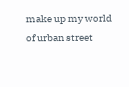make up my world of urban street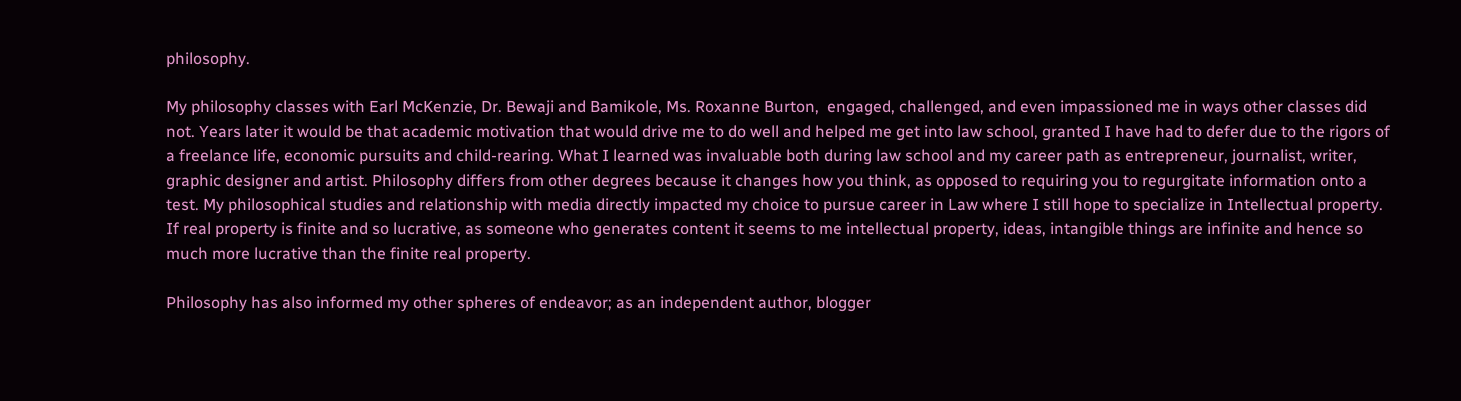philosophy.

My philosophy classes with Earl McKenzie, Dr. Bewaji and Bamikole, Ms. Roxanne Burton,  engaged, challenged, and even impassioned me in ways other classes did not. Years later it would be that academic motivation that would drive me to do well and helped me get into law school, granted I have had to defer due to the rigors of a freelance life, economic pursuits and child-rearing. What I learned was invaluable both during law school and my career path as entrepreneur, journalist, writer, graphic designer and artist. Philosophy differs from other degrees because it changes how you think, as opposed to requiring you to regurgitate information onto a test. My philosophical studies and relationship with media directly impacted my choice to pursue career in Law where I still hope to specialize in Intellectual property. If real property is finite and so lucrative, as someone who generates content it seems to me intellectual property, ideas, intangible things are infinite and hence so much more lucrative than the finite real property.

Philosophy has also informed my other spheres of endeavor; as an independent author, blogger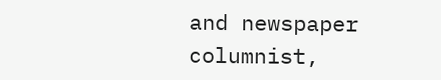and newspaper columnist,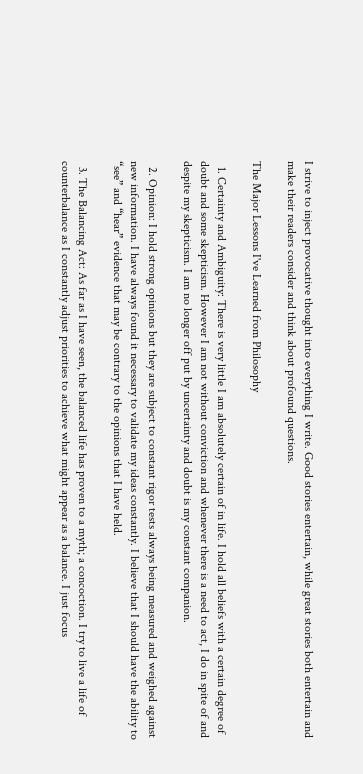I strive to inject provocative thought into everything I write. Good stories entertain, while great stories both entertain and make their readers consider and think about profound questions.

The Major Lessons I've Learned from Philosophy

  1. Certainty and Ambiguity: There is very little I am absolutely certain of in life. I hold all beliefs with a certain degree of doubt and some skepticism. However I am not without conviction and whenever there is a need to act, I do in spite of and despite my skepticism. I am no longer off put by uncertainty and doubt is my constant companion.

  2. Opinion: I hold strong opinions but they are subject to constant rigor tests always being measured and weighed against new information. I have always found it necessary to validate my ideas constantly. I believe that I should have the ability to “see” and “hear” evidence that may be contrary to the opinions that I have held.

  3. The Balancing Act: As far as I have seen, the balanced life has proven to a myth; a concoction. I try to live a life of counterbalance as I constantly adjust priorities to achieve what might appear as a balance. I just focus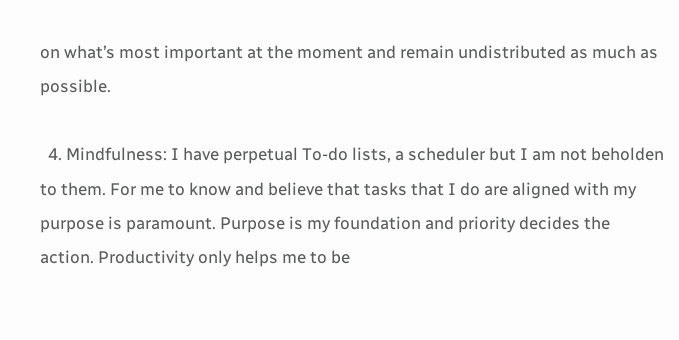on what’s most important at the moment and remain undistributed as much as possible.

  4. Mindfulness: I have perpetual To-do lists, a scheduler but I am not beholden to them. For me to know and believe that tasks that I do are aligned with my purpose is paramount. Purpose is my foundation and priority decides the action. Productivity only helps me to be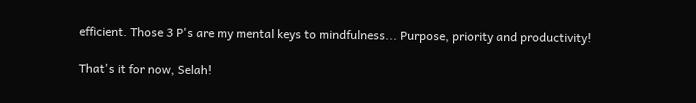efficient. Those 3 P's are my mental keys to mindfulness... Purpose, priority and productivity!

That's it for now, Selah!